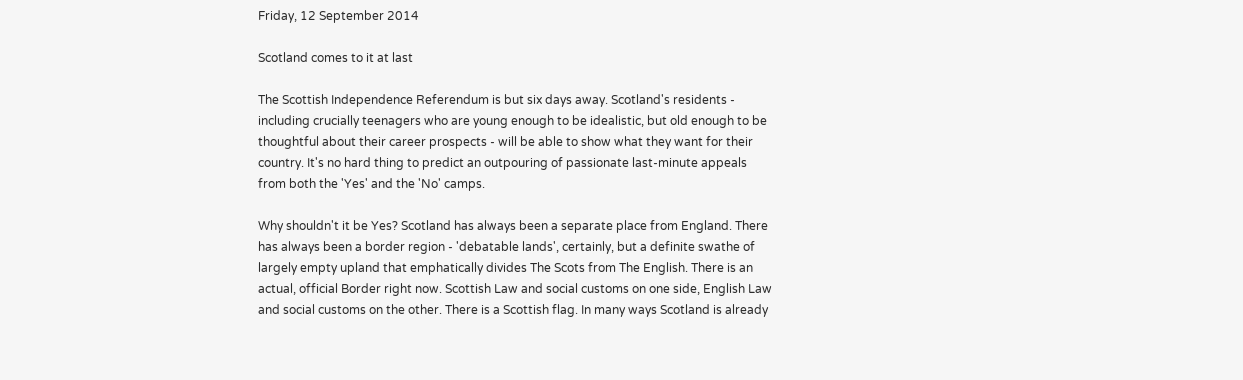Friday, 12 September 2014

Scotland comes to it at last

The Scottish Independence Referendum is but six days away. Scotland's residents - including crucially teenagers who are young enough to be idealistic, but old enough to be thoughtful about their career prospects - will be able to show what they want for their country. It's no hard thing to predict an outpouring of passionate last-minute appeals from both the 'Yes' and the 'No' camps.

Why shouldn't it be Yes? Scotland has always been a separate place from England. There has always been a border region - 'debatable lands', certainly, but a definite swathe of largely empty upland that emphatically divides The Scots from The English. There is an actual, official Border right now. Scottish Law and social customs on one side, English Law and social customs on the other. There is a Scottish flag. In many ways Scotland is already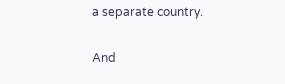a separate country.

And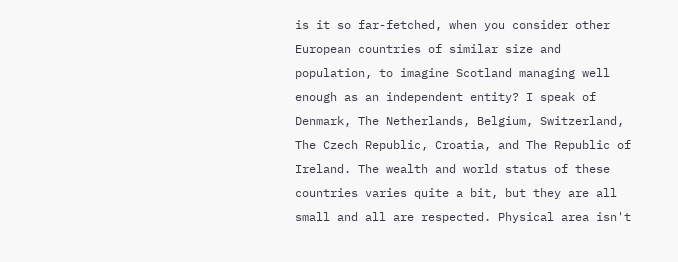is it so far-fetched, when you consider other European countries of similar size and population, to imagine Scotland managing well enough as an independent entity? I speak of Denmark, The Netherlands, Belgium, Switzerland, The Czech Republic, Croatia, and The Republic of Ireland. The wealth and world status of these countries varies quite a bit, but they are all small and all are respected. Physical area isn't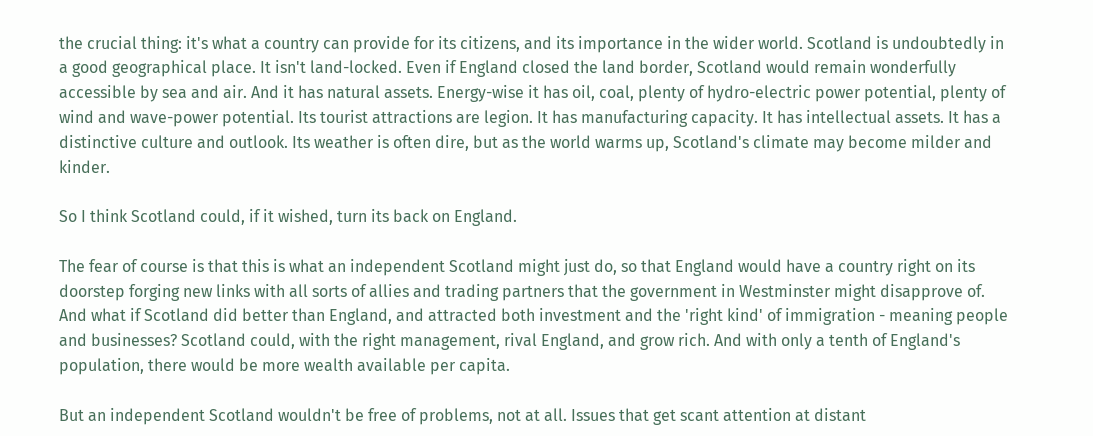the crucial thing: it's what a country can provide for its citizens, and its importance in the wider world. Scotland is undoubtedly in a good geographical place. It isn't land-locked. Even if England closed the land border, Scotland would remain wonderfully accessible by sea and air. And it has natural assets. Energy-wise it has oil, coal, plenty of hydro-electric power potential, plenty of wind and wave-power potential. Its tourist attractions are legion. It has manufacturing capacity. It has intellectual assets. It has a distinctive culture and outlook. Its weather is often dire, but as the world warms up, Scotland's climate may become milder and kinder.

So I think Scotland could, if it wished, turn its back on England.

The fear of course is that this is what an independent Scotland might just do, so that England would have a country right on its doorstep forging new links with all sorts of allies and trading partners that the government in Westminster might disapprove of. And what if Scotland did better than England, and attracted both investment and the 'right kind' of immigration - meaning people and businesses? Scotland could, with the right management, rival England, and grow rich. And with only a tenth of England's population, there would be more wealth available per capita.

But an independent Scotland wouldn't be free of problems, not at all. Issues that get scant attention at distant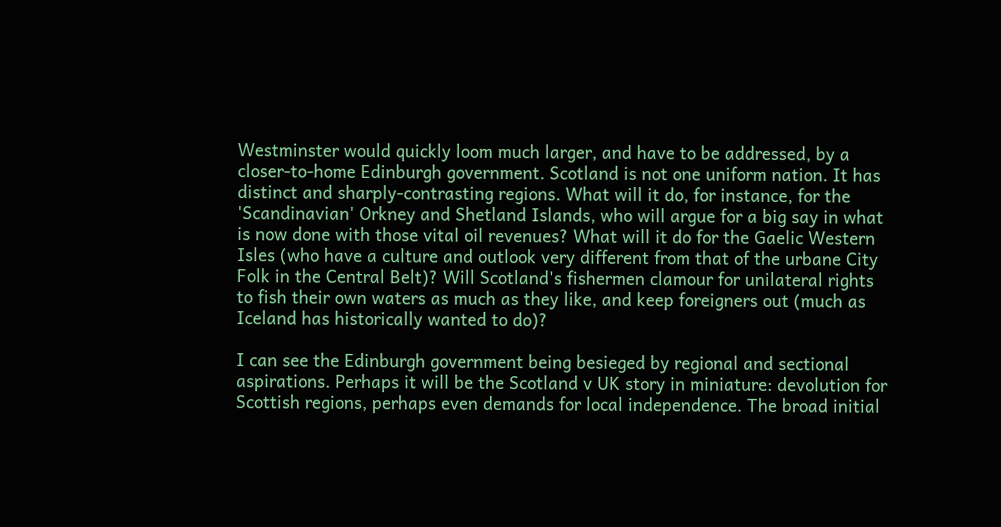Westminster would quickly loom much larger, and have to be addressed, by a closer-to-home Edinburgh government. Scotland is not one uniform nation. It has distinct and sharply-contrasting regions. What will it do, for instance, for the 'Scandinavian' Orkney and Shetland Islands, who will argue for a big say in what is now done with those vital oil revenues? What will it do for the Gaelic Western Isles (who have a culture and outlook very different from that of the urbane City Folk in the Central Belt)? Will Scotland's fishermen clamour for unilateral rights to fish their own waters as much as they like, and keep foreigners out (much as Iceland has historically wanted to do)?

I can see the Edinburgh government being besieged by regional and sectional aspirations. Perhaps it will be the Scotland v UK story in miniature: devolution for Scottish regions, perhaps even demands for local independence. The broad initial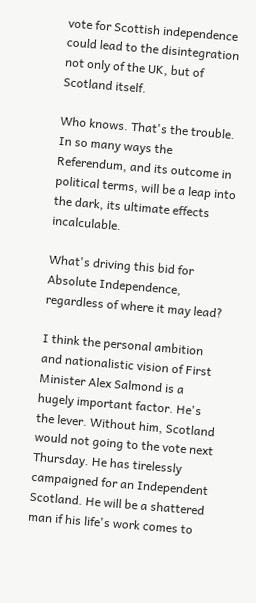vote for Scottish independence could lead to the disintegration not only of the UK, but of Scotland itself.

Who knows. That's the trouble. In so many ways the Referendum, and its outcome in political terms, will be a leap into the dark, its ultimate effects incalculable.

What's driving this bid for Absolute Independence, regardless of where it may lead?

I think the personal ambition and nationalistic vision of First Minister Alex Salmond is a hugely important factor. He's the lever. Without him, Scotland would not going to the vote next Thursday. He has tirelessly campaigned for an Independent Scotland. He will be a shattered man if his life's work comes to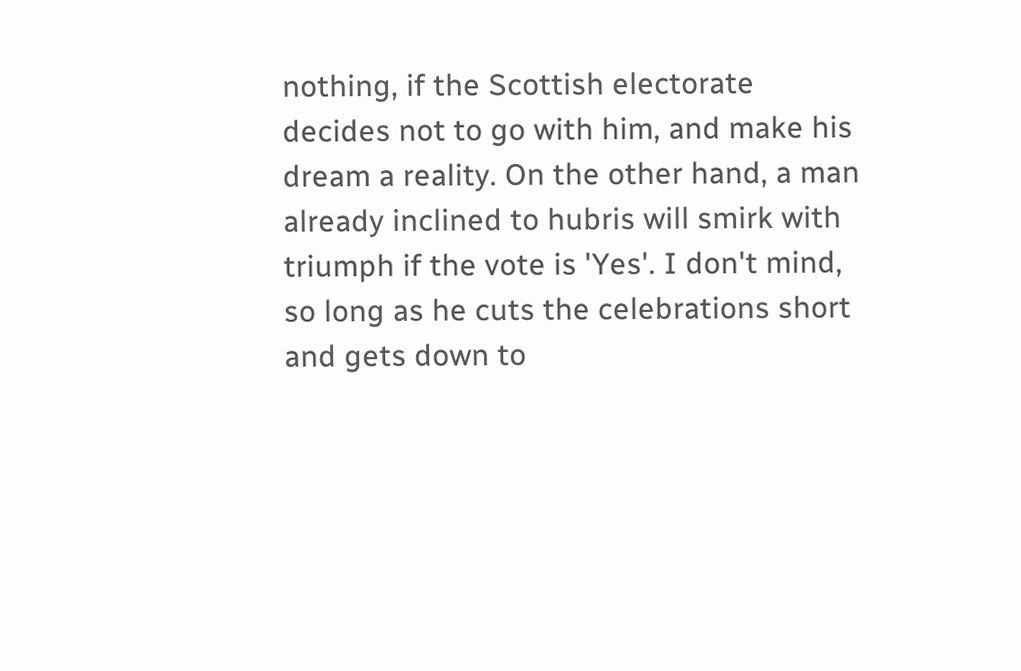nothing, if the Scottish electorate decides not to go with him, and make his dream a reality. On the other hand, a man already inclined to hubris will smirk with triumph if the vote is 'Yes'. I don't mind, so long as he cuts the celebrations short and gets down to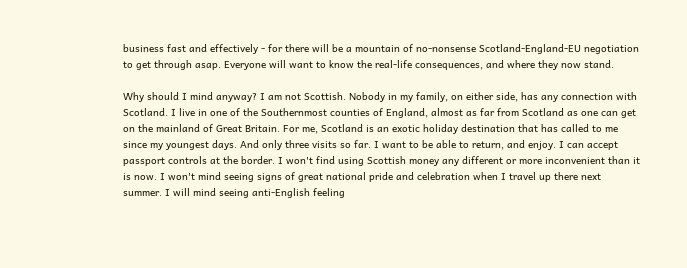business fast and effectively - for there will be a mountain of no-nonsense Scotland-England-EU negotiation to get through asap. Everyone will want to know the real-life consequences, and where they now stand.

Why should I mind anyway? I am not Scottish. Nobody in my family, on either side, has any connection with Scotland. I live in one of the Southernmost counties of England, almost as far from Scotland as one can get on the mainland of Great Britain. For me, Scotland is an exotic holiday destination that has called to me since my youngest days. And only three visits so far. I want to be able to return, and enjoy. I can accept passport controls at the border. I won't find using Scottish money any different or more inconvenient than it is now. I won't mind seeing signs of great national pride and celebration when I travel up there next summer. I will mind seeing anti-English feeling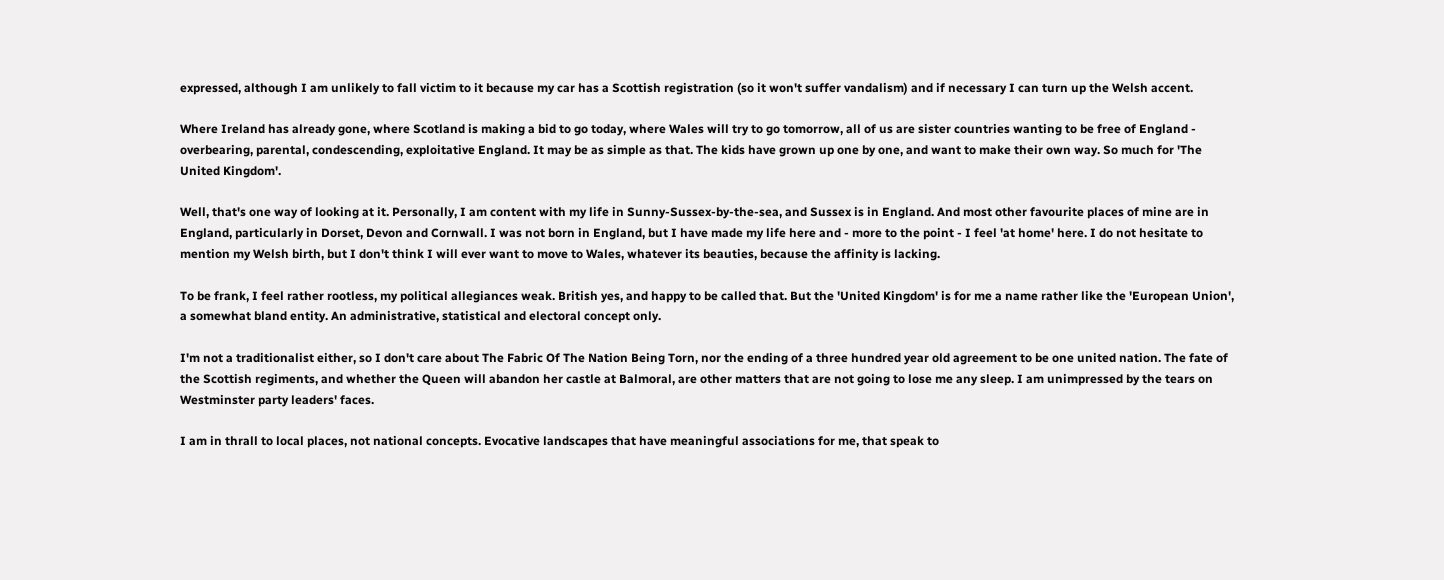expressed, although I am unlikely to fall victim to it because my car has a Scottish registration (so it won't suffer vandalism) and if necessary I can turn up the Welsh accent.

Where Ireland has already gone, where Scotland is making a bid to go today, where Wales will try to go tomorrow, all of us are sister countries wanting to be free of England - overbearing, parental, condescending, exploitative England. It may be as simple as that. The kids have grown up one by one, and want to make their own way. So much for 'The United Kingdom'.

Well, that's one way of looking at it. Personally, I am content with my life in Sunny-Sussex-by-the-sea, and Sussex is in England. And most other favourite places of mine are in England, particularly in Dorset, Devon and Cornwall. I was not born in England, but I have made my life here and - more to the point - I feel 'at home' here. I do not hesitate to mention my Welsh birth, but I don't think I will ever want to move to Wales, whatever its beauties, because the affinity is lacking.

To be frank, I feel rather rootless, my political allegiances weak. British yes, and happy to be called that. But the 'United Kingdom' is for me a name rather like the 'European Union', a somewhat bland entity. An administrative, statistical and electoral concept only.

I'm not a traditionalist either, so I don't care about The Fabric Of The Nation Being Torn, nor the ending of a three hundred year old agreement to be one united nation. The fate of the Scottish regiments, and whether the Queen will abandon her castle at Balmoral, are other matters that are not going to lose me any sleep. I am unimpressed by the tears on Westminster party leaders' faces.

I am in thrall to local places, not national concepts. Evocative landscapes that have meaningful associations for me, that speak to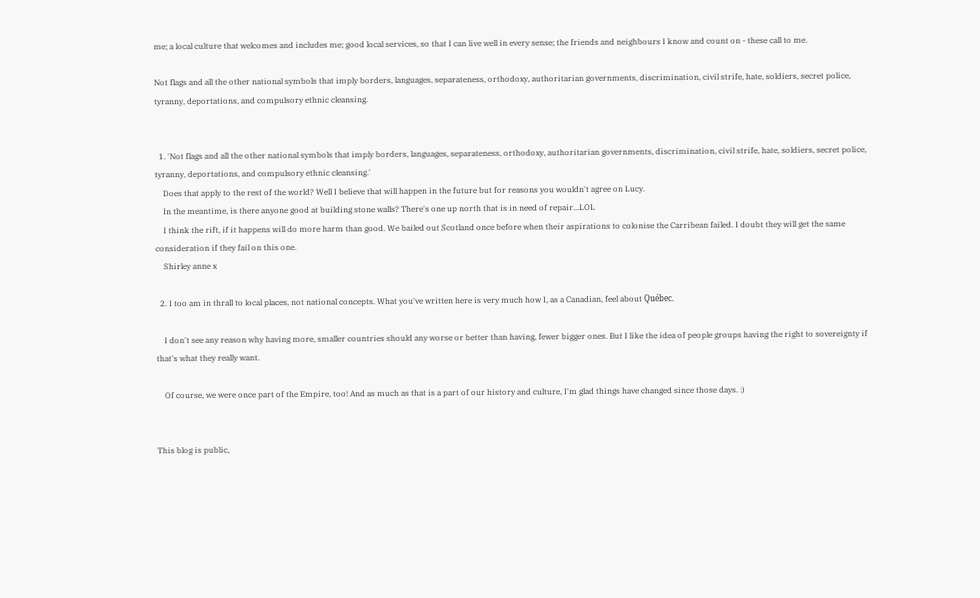me; a local culture that welcomes and includes me; good local services, so that I can live well in every sense; the friends and neighbours I know and count on - these call to me.

Not flags and all the other national symbols that imply borders, languages, separateness, orthodoxy, authoritarian governments, discrimination, civil strife, hate, soldiers, secret police, tyranny, deportations, and compulsory ethnic cleansing.


  1. 'Not flags and all the other national symbols that imply borders, languages, separateness, orthodoxy, authoritarian governments, discrimination, civil strife, hate, soldiers, secret police, tyranny, deportations, and compulsory ethnic cleansing.'
    Does that apply to the rest of the world? Well I believe that will happen in the future but for reasons you wouldn't agree on Lucy.
    In the meantime, is there anyone good at building stone walls? There's one up north that is in need of repair...LOL
    I think the rift, if it happens will do more harm than good. We bailed out Scotland once before when their aspirations to colonise the Carribean failed. I doubt they will get the same consideration if they fail on this one.
    Shirley anne x

  2. I too am in thrall to local places, not national concepts. What you've written here is very much how I, as a Canadian, feel about Québec.

    I don't see any reason why having more, smaller countries should any worse or better than having, fewer bigger ones. But I like the idea of people groups having the right to sovereignty if that's what they really want.

    Of course, we were once part of the Empire, too! And as much as that is a part of our history and culture, I'm glad things have changed since those days. :)


This blog is public,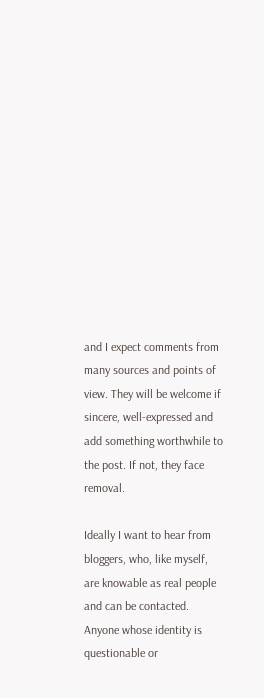and I expect comments from many sources and points of view. They will be welcome if sincere, well-expressed and add something worthwhile to the post. If not, they face removal.

Ideally I want to hear from bloggers, who, like myself, are knowable as real people and can be contacted. Anyone whose identity is questionable or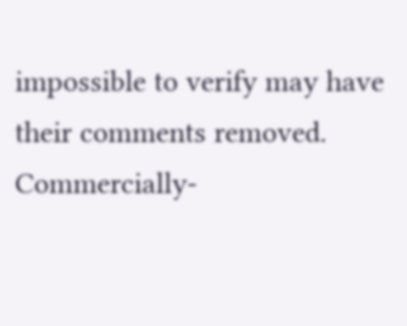impossible to verify may have their comments removed. Commercially-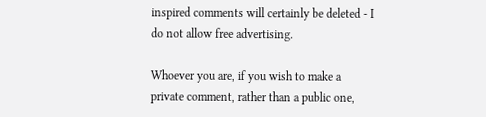inspired comments will certainly be deleted - I do not allow free advertising.

Whoever you are, if you wish to make a private comment, rather than a public one,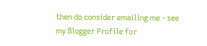then do consider emailing me - see my Blogger Profile for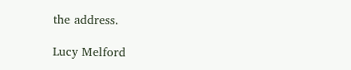the address.

Lucy Melford